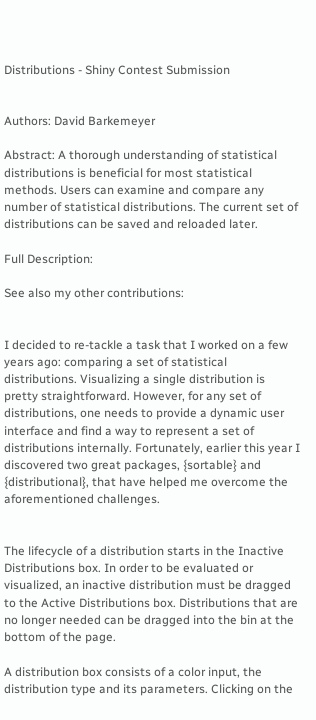Distributions - Shiny Contest Submission


Authors: David Barkemeyer

Abstract: A thorough understanding of statistical distributions is beneficial for most statistical methods. Users can examine and compare any number of statistical distributions. The current set of distributions can be saved and reloaded later.

Full Description:

See also my other contributions:


I decided to re-tackle a task that I worked on a few years ago: comparing a set of statistical distributions. Visualizing a single distribution is pretty straightforward. However, for any set of distributions, one needs to provide a dynamic user interface and find a way to represent a set of distributions internally. Fortunately, earlier this year I discovered two great packages, {sortable} and {distributional}, that have helped me overcome the aforementioned challenges.


The lifecycle of a distribution starts in the Inactive Distributions box. In order to be evaluated or visualized, an inactive distribution must be dragged to the Active Distributions box. Distributions that are no longer needed can be dragged into the bin at the bottom of the page.

A distribution box consists of a color input, the distribution type and its parameters. Clicking on the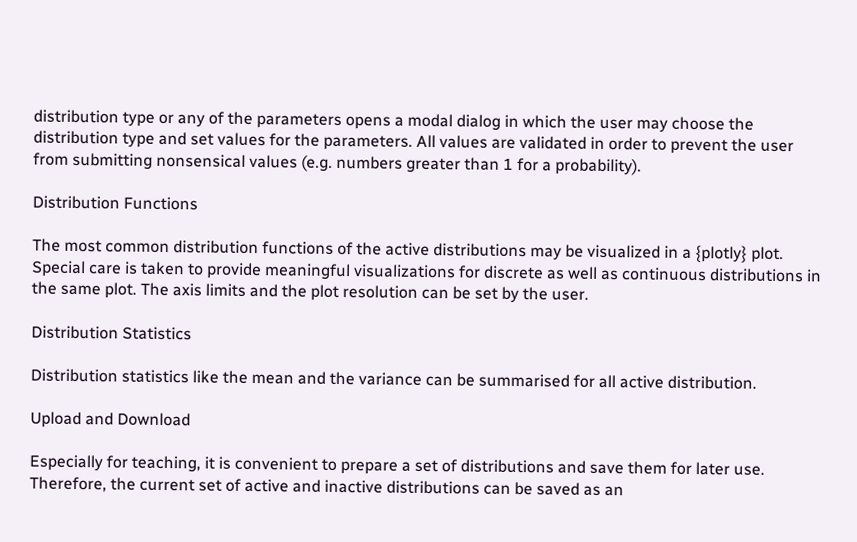distribution type or any of the parameters opens a modal dialog in which the user may choose the distribution type and set values for the parameters. All values are validated in order to prevent the user from submitting nonsensical values (e.g. numbers greater than 1 for a probability).

Distribution Functions

The most common distribution functions of the active distributions may be visualized in a {plotly} plot. Special care is taken to provide meaningful visualizations for discrete as well as continuous distributions in the same plot. The axis limits and the plot resolution can be set by the user.

Distribution Statistics

Distribution statistics like the mean and the variance can be summarised for all active distribution.

Upload and Download

Especially for teaching, it is convenient to prepare a set of distributions and save them for later use. Therefore, the current set of active and inactive distributions can be saved as an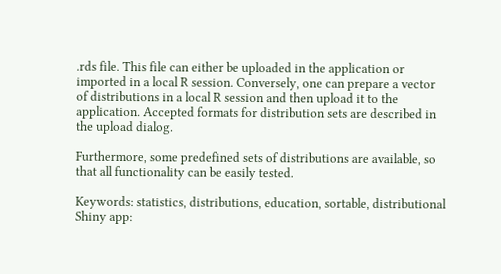.rds file. This file can either be uploaded in the application or imported in a local R session. Conversely, one can prepare a vector of distributions in a local R session and then upload it to the application. Accepted formats for distribution sets are described in the upload dialog.

Furthermore, some predefined sets of distributions are available, so that all functionality can be easily tested.

Keywords: statistics, distributions, education, sortable, distributional
Shiny app: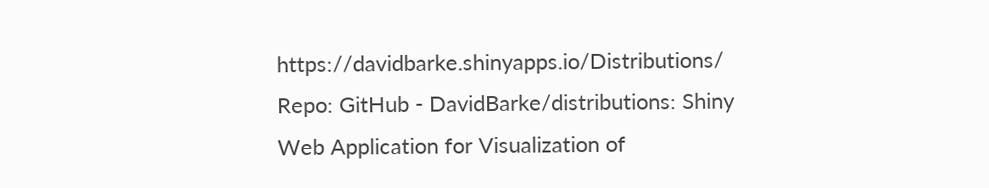https://davidbarke.shinyapps.io/Distributions/
Repo: GitHub - DavidBarke/distributions: Shiny Web Application for Visualization of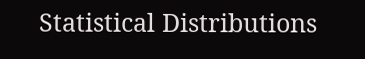Statistical Distributions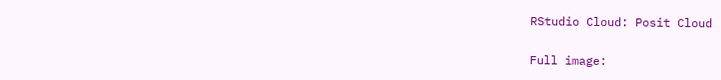RStudio Cloud: Posit Cloud


Full image: